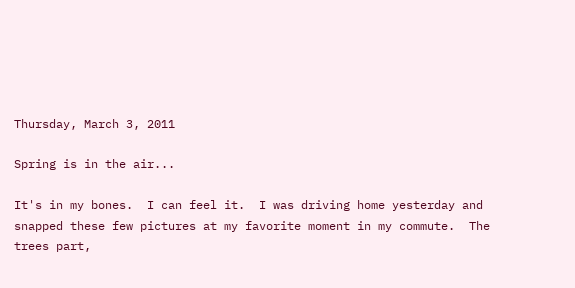Thursday, March 3, 2011

Spring is in the air...

It's in my bones.  I can feel it.  I was driving home yesterday and snapped these few pictures at my favorite moment in my commute.  The trees part,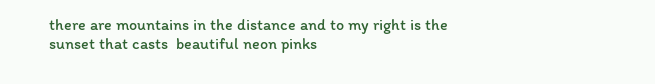there are mountains in the distance and to my right is the sunset that casts  beautiful neon pinks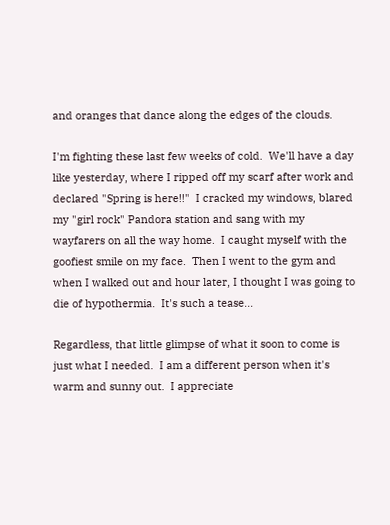and oranges that dance along the edges of the clouds.

I'm fighting these last few weeks of cold.  We'll have a day like yesterday, where I ripped off my scarf after work and declared "Spring is here!!"  I cracked my windows, blared my "girl rock" Pandora station and sang with my wayfarers on all the way home.  I caught myself with the goofiest smile on my face.  Then I went to the gym and when I walked out and hour later, I thought I was going to die of hypothermia.  It's such a tease...

Regardless, that little glimpse of what it soon to come is just what I needed.  I am a different person when it's warm and sunny out.  I appreciate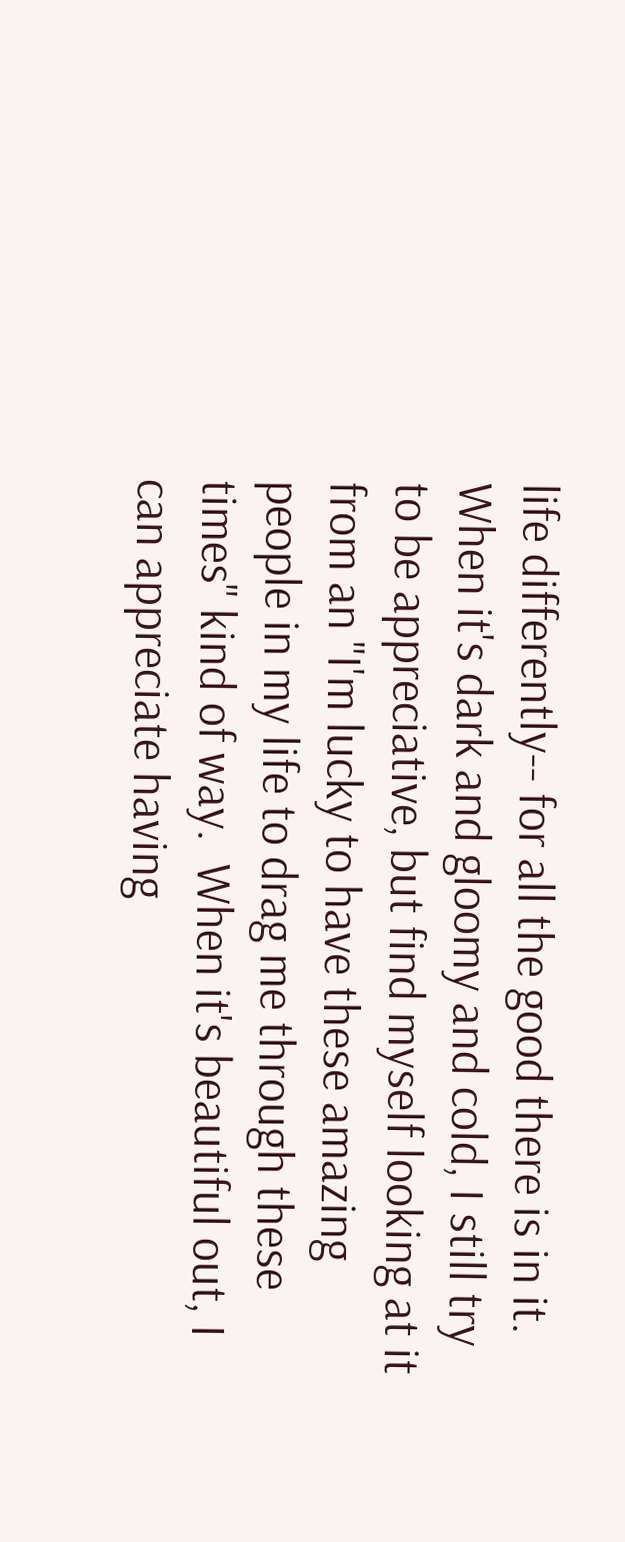life differently-- for all the good there is in it.  When it's dark and gloomy and cold, I still try to be appreciative, but find myself looking at it from an "I'm lucky to have these amazing people in my life to drag me through these times" kind of way.  When it's beautiful out, I can appreciate having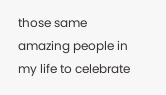those same amazing people in my life to celebrate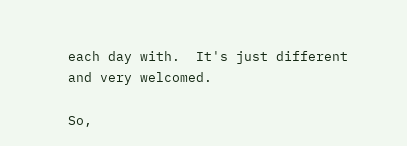each day with.  It's just different and very welcomed.

So,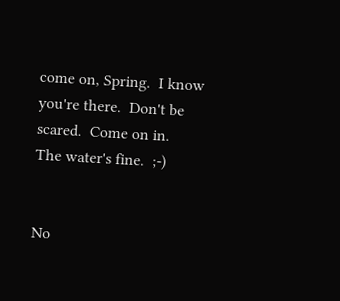come on, Spring.  I know you're there.  Don't be scared.  Come on in.  The water's fine.  ;-)


No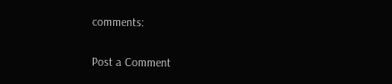comments:

Post a Comment